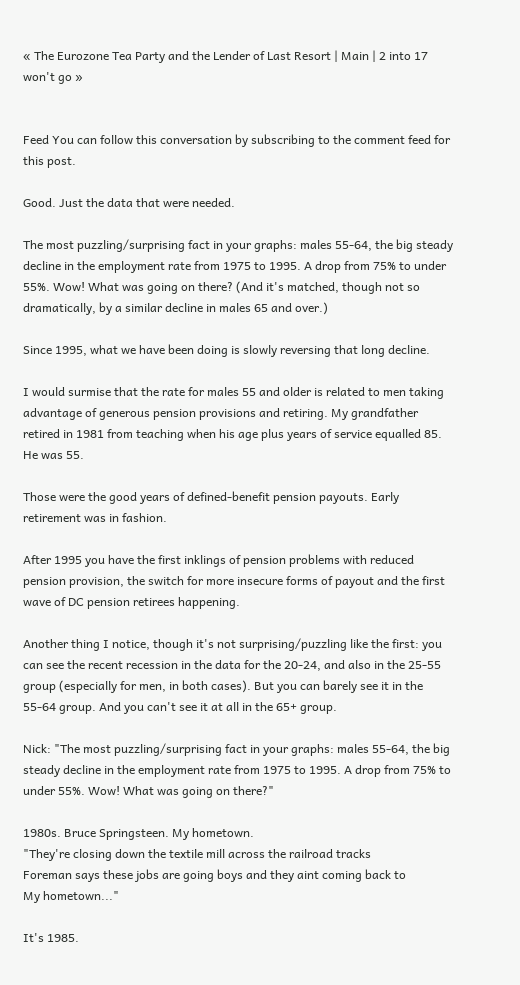« The Eurozone Tea Party and the Lender of Last Resort | Main | 2 into 17 won't go »


Feed You can follow this conversation by subscribing to the comment feed for this post.

Good. Just the data that were needed.

The most puzzling/surprising fact in your graphs: males 55-64, the big steady decline in the employment rate from 1975 to 1995. A drop from 75% to under 55%. Wow! What was going on there? (And it's matched, though not so dramatically, by a similar decline in males 65 and over.)

Since 1995, what we have been doing is slowly reversing that long decline.

I would surmise that the rate for males 55 and older is related to men taking advantage of generous pension provisions and retiring. My grandfather retired in 1981 from teaching when his age plus years of service equalled 85. He was 55.

Those were the good years of defined-benefit pension payouts. Early retirement was in fashion.

After 1995 you have the first inklings of pension problems with reduced pension provision, the switch for more insecure forms of payout and the first wave of DC pension retirees happening.

Another thing I notice, though it's not surprising/puzzling like the first: you can see the recent recession in the data for the 20-24, and also in the 25-55 group (especially for men, in both cases). But you can barely see it in the 55-64 group. And you can't see it at all in the 65+ group.

Nick: "The most puzzling/surprising fact in your graphs: males 55-64, the big steady decline in the employment rate from 1975 to 1995. A drop from 75% to under 55%. Wow! What was going on there?"

1980s. Bruce Springsteen. My hometown.
"They're closing down the textile mill across the railroad tracks
Foreman says these jobs are going boys and they aint coming back to
My hometown..."

It's 1985.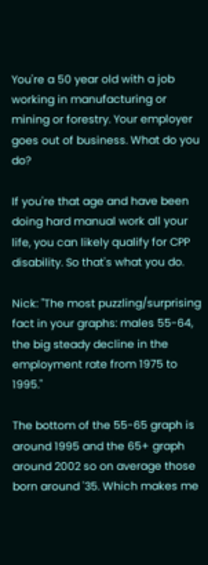You're a 50 year old with a job working in manufacturing or mining or forestry. Your employer goes out of business. What do you do?

If you're that age and have been doing hard manual work all your life, you can likely qualify for CPP disability. So that's what you do.

Nick: "The most puzzling/surprising fact in your graphs: males 55-64, the big steady decline in the employment rate from 1975 to 1995."

The bottom of the 55-65 graph is around 1995 and the 65+ graph around 2002 so on average those born around '35. Which makes me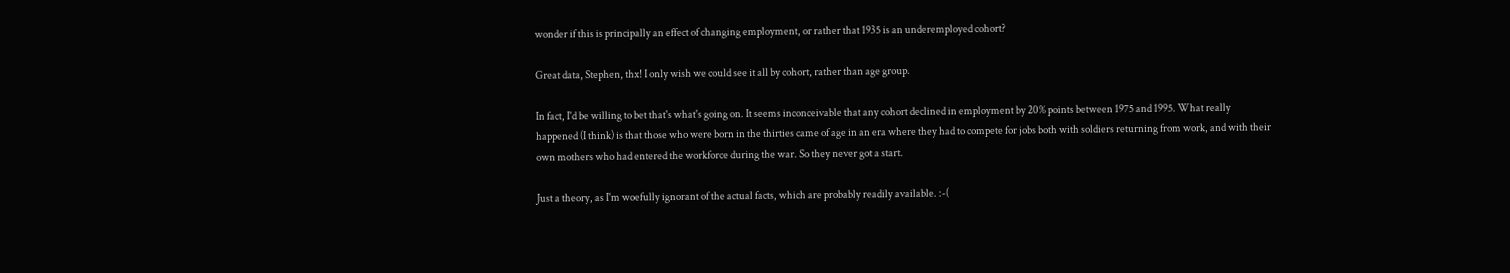wonder if this is principally an effect of changing employment, or rather that 1935 is an underemployed cohort?

Great data, Stephen, thx! I only wish we could see it all by cohort, rather than age group.

In fact, I'd be willing to bet that's what's going on. It seems inconceivable that any cohort declined in employment by 20% points between 1975 and 1995. What really happened (I think) is that those who were born in the thirties came of age in an era where they had to compete for jobs both with soldiers returning from work, and with their own mothers who had entered the workforce during the war. So they never got a start.

Just a theory, as I'm woefully ignorant of the actual facts, which are probably readily available. :-(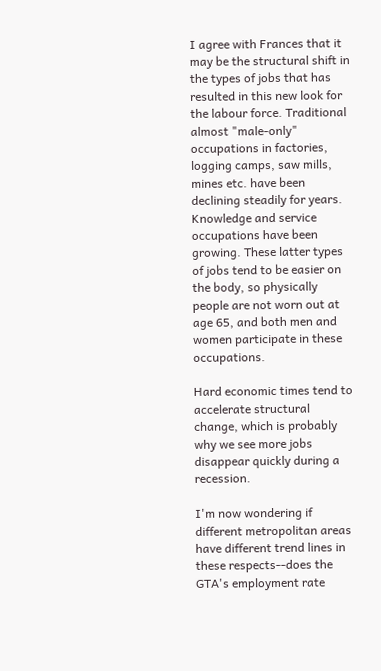I agree with Frances that it may be the structural shift in the types of jobs that has resulted in this new look for the labour force. Traditional almost "male-only" occupations in factories, logging camps, saw mills, mines etc. have been declining steadily for years. Knowledge and service occupations have been growing. These latter types of jobs tend to be easier on the body, so physically people are not worn out at age 65, and both men and women participate in these occupations.

Hard economic times tend to accelerate structural change, which is probably why we see more jobs disappear quickly during a recession.

I'm now wondering if different metropolitan areas have different trend lines in these respects--does the GTA's employment rate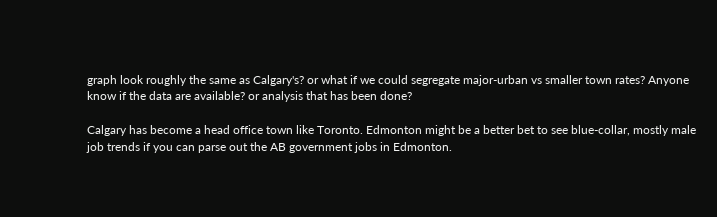graph look roughly the same as Calgary's? or what if we could segregate major-urban vs smaller town rates? Anyone know if the data are available? or analysis that has been done?

Calgary has become a head office town like Toronto. Edmonton might be a better bet to see blue-collar, mostly male job trends if you can parse out the AB government jobs in Edmonton.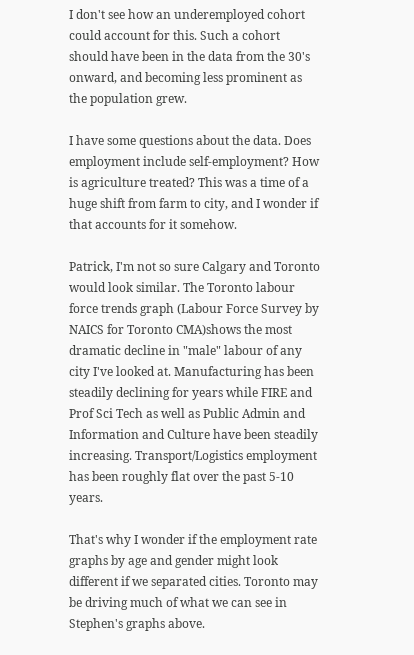I don't see how an underemployed cohort could account for this. Such a cohort should have been in the data from the 30's onward, and becoming less prominent as the population grew.

I have some questions about the data. Does employment include self-employment? How is agriculture treated? This was a time of a huge shift from farm to city, and I wonder if that accounts for it somehow.

Patrick, I'm not so sure Calgary and Toronto would look similar. The Toronto labour force trends graph (Labour Force Survey by NAICS for Toronto CMA)shows the most dramatic decline in "male" labour of any city I've looked at. Manufacturing has been steadily declining for years while FIRE and Prof Sci Tech as well as Public Admin and Information and Culture have been steadily increasing. Transport/Logistics employment has been roughly flat over the past 5-10 years.

That's why I wonder if the employment rate graphs by age and gender might look different if we separated cities. Toronto may be driving much of what we can see in Stephen's graphs above.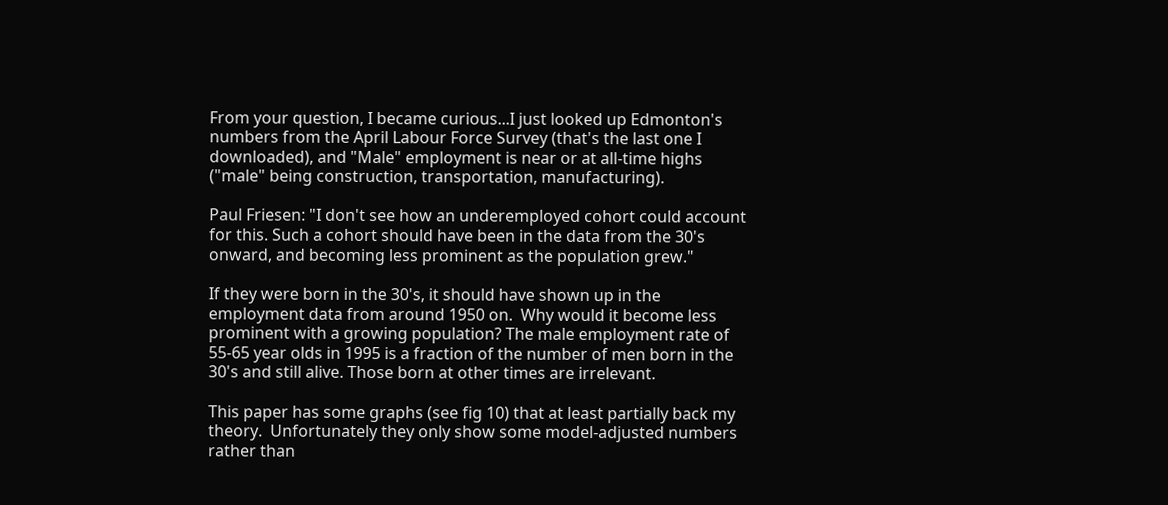From your question, I became curious...I just looked up Edmonton's numbers from the April Labour Force Survey (that's the last one I downloaded), and "Male" employment is near or at all-time highs ("male" being construction, transportation, manufacturing).

Paul Friesen: "I don't see how an underemployed cohort could account for this. Such a cohort should have been in the data from the 30's onward, and becoming less prominent as the population grew."

If they were born in the 30's, it should have shown up in the employment data from around 1950 on.  Why would it become less prominent with a growing population? The male employment rate of 55-65 year olds in 1995 is a fraction of the number of men born in the 30's and still alive. Those born at other times are irrelevant.

This paper has some graphs (see fig 10) that at least partially back my theory.  Unfortunately they only show some model-adjusted numbers rather than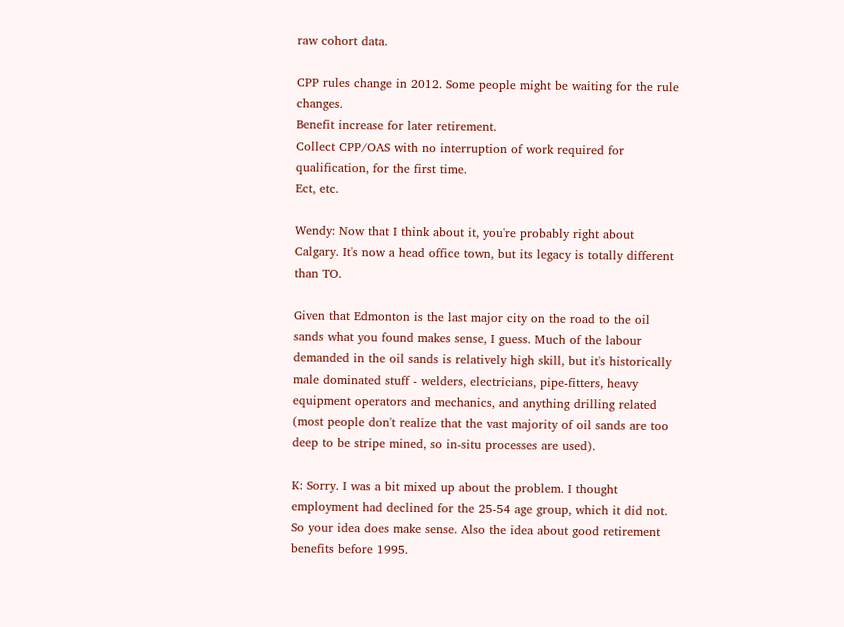raw cohort data.

CPP rules change in 2012. Some people might be waiting for the rule changes.
Benefit increase for later retirement.
Collect CPP/OAS with no interruption of work required for qualification, for the first time.
Ect, etc.

Wendy: Now that I think about it, you're probably right about Calgary. It's now a head office town, but its legacy is totally different than TO.

Given that Edmonton is the last major city on the road to the oil sands what you found makes sense, I guess. Much of the labour demanded in the oil sands is relatively high skill, but it's historically male dominated stuff - welders, electricians, pipe-fitters, heavy equipment operators and mechanics, and anything drilling related (most people don't realize that the vast majority of oil sands are too deep to be stripe mined, so in-situ processes are used).

K: Sorry. I was a bit mixed up about the problem. I thought employment had declined for the 25-54 age group, which it did not. So your idea does make sense. Also the idea about good retirement benefits before 1995.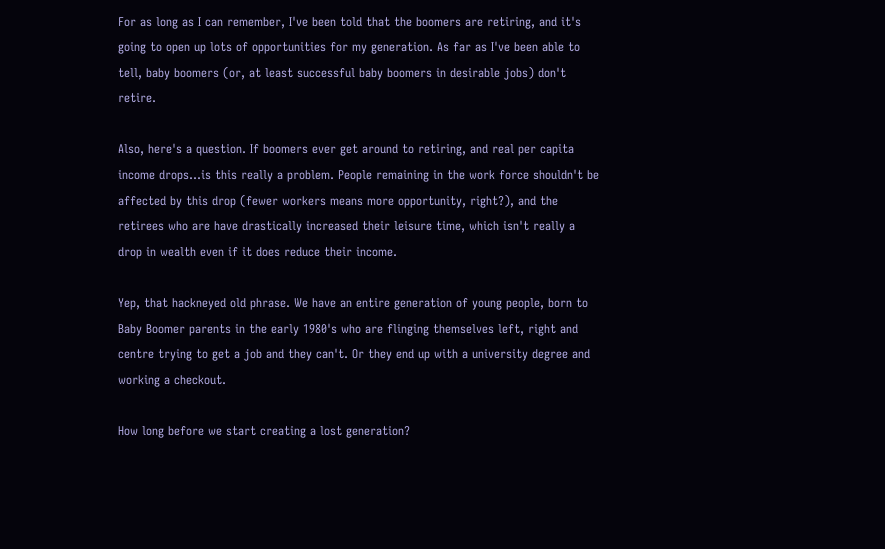For as long as I can remember, I've been told that the boomers are retiring, and it's going to open up lots of opportunities for my generation. As far as I've been able to tell, baby boomers (or, at least successful baby boomers in desirable jobs) don't retire.

Also, here's a question. If boomers ever get around to retiring, and real per capita income drops...is this really a problem. People remaining in the work force shouldn't be affected by this drop (fewer workers means more opportunity, right?), and the retirees who are have drastically increased their leisure time, which isn't really a drop in wealth even if it does reduce their income.

Yep, that hackneyed old phrase. We have an entire generation of young people, born to Baby Boomer parents in the early 1980's who are flinging themselves left, right and centre trying to get a job and they can't. Or they end up with a university degree and working a checkout.

How long before we start creating a lost generation?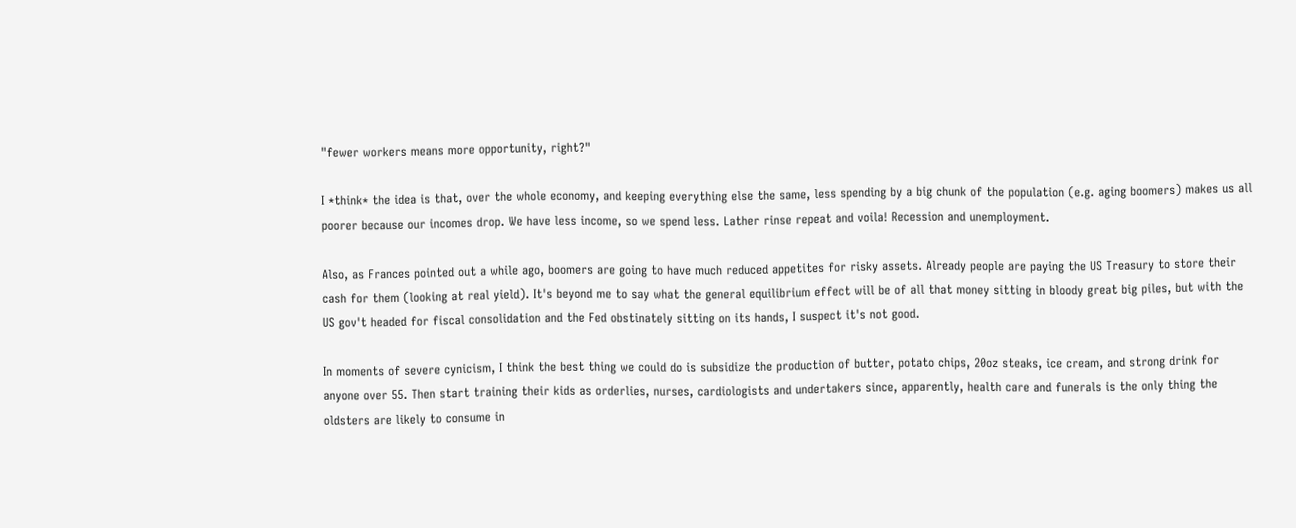"fewer workers means more opportunity, right?"

I *think* the idea is that, over the whole economy, and keeping everything else the same, less spending by a big chunk of the population (e.g. aging boomers) makes us all poorer because our incomes drop. We have less income, so we spend less. Lather rinse repeat and voila! Recession and unemployment.

Also, as Frances pointed out a while ago, boomers are going to have much reduced appetites for risky assets. Already people are paying the US Treasury to store their cash for them (looking at real yield). It's beyond me to say what the general equilibrium effect will be of all that money sitting in bloody great big piles, but with the US gov't headed for fiscal consolidation and the Fed obstinately sitting on its hands, I suspect it's not good.

In moments of severe cynicism, I think the best thing we could do is subsidize the production of butter, potato chips, 20oz steaks, ice cream, and strong drink for anyone over 55. Then start training their kids as orderlies, nurses, cardiologists and undertakers since, apparently, health care and funerals is the only thing the oldsters are likely to consume in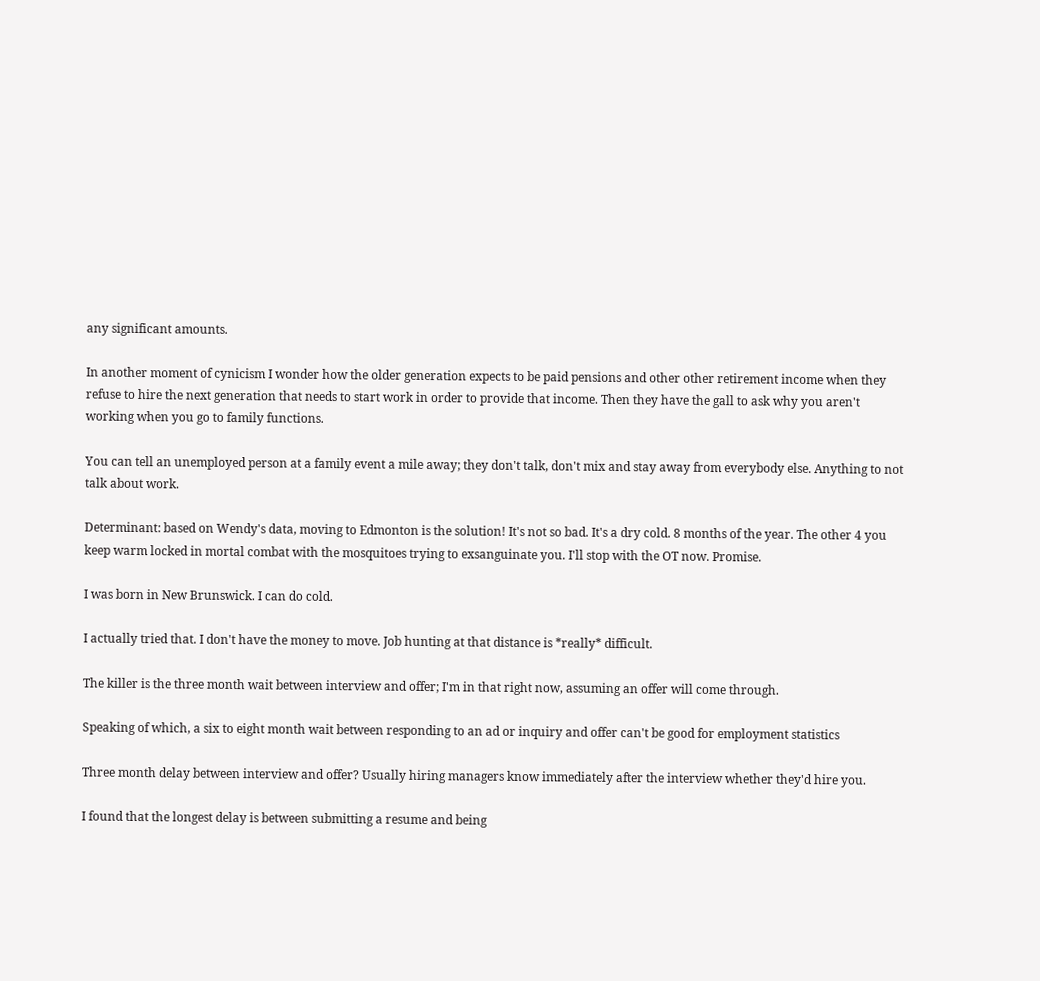any significant amounts.

In another moment of cynicism I wonder how the older generation expects to be paid pensions and other other retirement income when they refuse to hire the next generation that needs to start work in order to provide that income. Then they have the gall to ask why you aren't working when you go to family functions.

You can tell an unemployed person at a family event a mile away; they don't talk, don't mix and stay away from everybody else. Anything to not talk about work.

Determinant: based on Wendy's data, moving to Edmonton is the solution! It's not so bad. It's a dry cold. 8 months of the year. The other 4 you keep warm locked in mortal combat with the mosquitoes trying to exsanguinate you. I'll stop with the OT now. Promise.

I was born in New Brunswick. I can do cold.

I actually tried that. I don't have the money to move. Job hunting at that distance is *really* difficult.

The killer is the three month wait between interview and offer; I'm in that right now, assuming an offer will come through.

Speaking of which, a six to eight month wait between responding to an ad or inquiry and offer can't be good for employment statistics

Three month delay between interview and offer? Usually hiring managers know immediately after the interview whether they'd hire you.

I found that the longest delay is between submitting a resume and being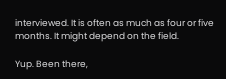interviewed. It is often as much as four or five months. It might depend on the field.

Yup. Been there,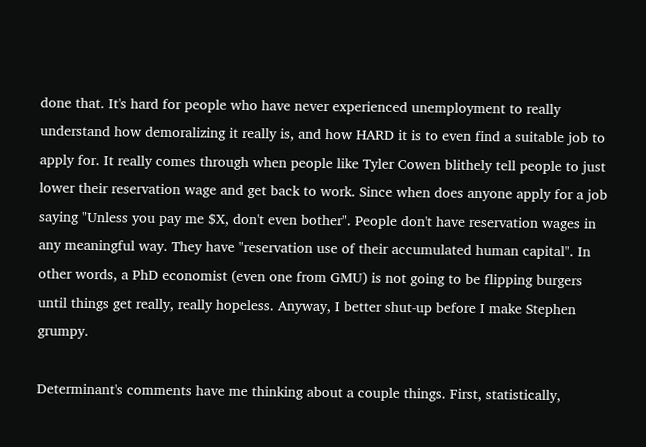done that. It's hard for people who have never experienced unemployment to really understand how demoralizing it really is, and how HARD it is to even find a suitable job to apply for. It really comes through when people like Tyler Cowen blithely tell people to just lower their reservation wage and get back to work. Since when does anyone apply for a job saying "Unless you pay me $X, don't even bother". People don't have reservation wages in any meaningful way. They have "reservation use of their accumulated human capital". In other words, a PhD economist (even one from GMU) is not going to be flipping burgers until things get really, really hopeless. Anyway, I better shut-up before I make Stephen grumpy.

Determinant's comments have me thinking about a couple things. First, statistically,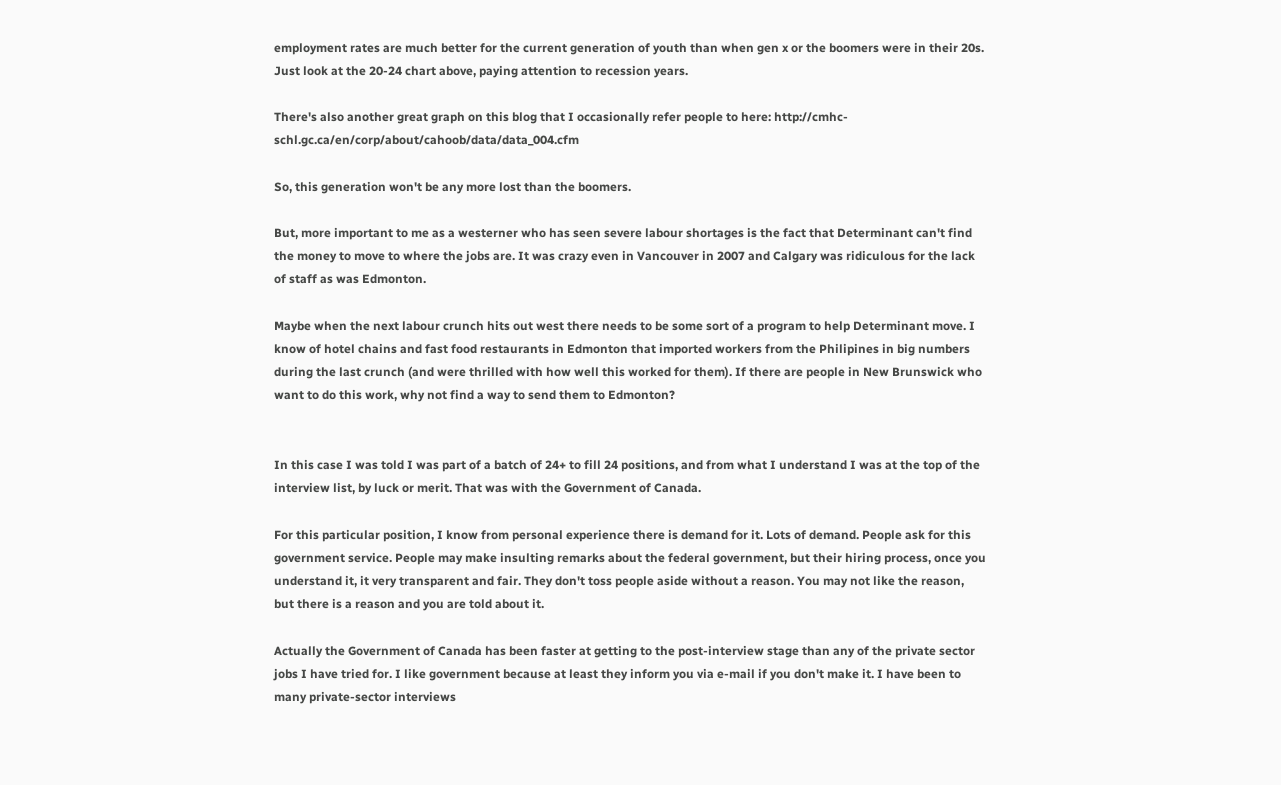employment rates are much better for the current generation of youth than when gen x or the boomers were in their 20s. Just look at the 20-24 chart above, paying attention to recession years.

There's also another great graph on this blog that I occasionally refer people to here: http://cmhc-schl.gc.ca/en/corp/about/cahoob/data/data_004.cfm

So, this generation won't be any more lost than the boomers.

But, more important to me as a westerner who has seen severe labour shortages is the fact that Determinant can't find the money to move to where the jobs are. It was crazy even in Vancouver in 2007 and Calgary was ridiculous for the lack of staff as was Edmonton.

Maybe when the next labour crunch hits out west there needs to be some sort of a program to help Determinant move. I know of hotel chains and fast food restaurants in Edmonton that imported workers from the Philipines in big numbers during the last crunch (and were thrilled with how well this worked for them). If there are people in New Brunswick who want to do this work, why not find a way to send them to Edmonton?


In this case I was told I was part of a batch of 24+ to fill 24 positions, and from what I understand I was at the top of the interview list, by luck or merit. That was with the Government of Canada.

For this particular position, I know from personal experience there is demand for it. Lots of demand. People ask for this government service. People may make insulting remarks about the federal government, but their hiring process, once you understand it, it very transparent and fair. They don't toss people aside without a reason. You may not like the reason, but there is a reason and you are told about it.

Actually the Government of Canada has been faster at getting to the post-interview stage than any of the private sector jobs I have tried for. I like government because at least they inform you via e-mail if you don't make it. I have been to many private-sector interviews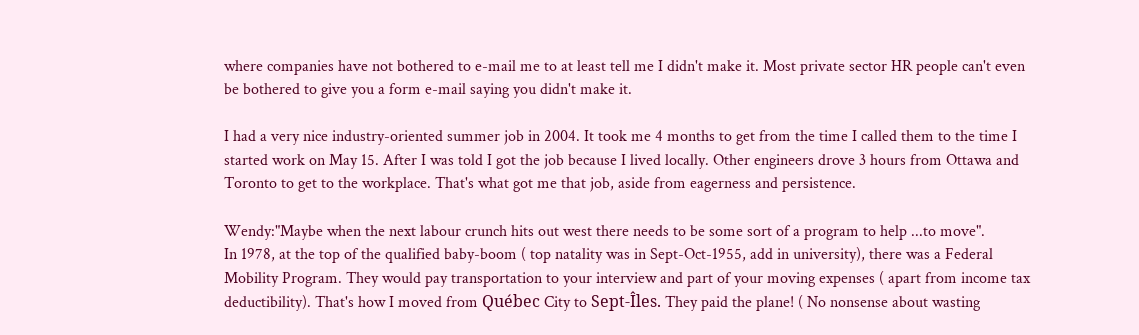where companies have not bothered to e-mail me to at least tell me I didn't make it. Most private sector HR people can't even be bothered to give you a form e-mail saying you didn't make it.

I had a very nice industry-oriented summer job in 2004. It took me 4 months to get from the time I called them to the time I started work on May 15. After I was told I got the job because I lived locally. Other engineers drove 3 hours from Ottawa and Toronto to get to the workplace. That's what got me that job, aside from eagerness and persistence.

Wendy:"Maybe when the next labour crunch hits out west there needs to be some sort of a program to help ...to move".
In 1978, at the top of the qualified baby-boom ( top natality was in Sept-Oct-1955, add in university), there was a Federal Mobility Program. They would pay transportation to your interview and part of your moving expenses ( apart from income tax deductibility). That's how I moved from Québec City to Sept-Îles. They paid the plane! ( No nonsense about wasting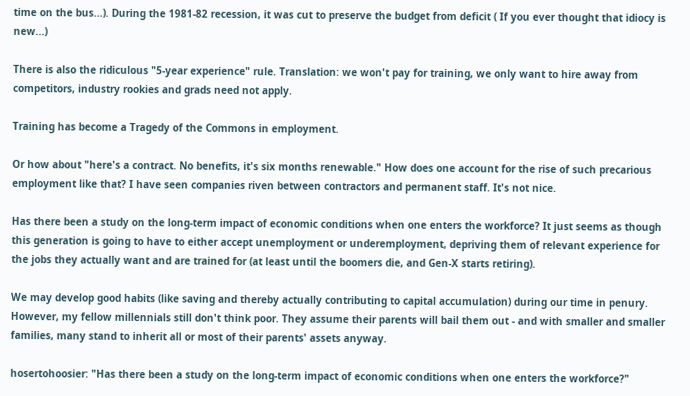time on the bus...). During the 1981-82 recession, it was cut to preserve the budget from deficit ( If you ever thought that idiocy is new...)

There is also the ridiculous "5-year experience" rule. Translation: we won't pay for training, we only want to hire away from competitors, industry rookies and grads need not apply.

Training has become a Tragedy of the Commons in employment.

Or how about "here's a contract. No benefits, it's six months renewable." How does one account for the rise of such precarious employment like that? I have seen companies riven between contractors and permanent staff. It's not nice.

Has there been a study on the long-term impact of economic conditions when one enters the workforce? It just seems as though this generation is going to have to either accept unemployment or underemployment, depriving them of relevant experience for the jobs they actually want and are trained for (at least until the boomers die, and Gen-X starts retiring).

We may develop good habits (like saving and thereby actually contributing to capital accumulation) during our time in penury. However, my fellow millennials still don't think poor. They assume their parents will bail them out - and with smaller and smaller families, many stand to inherit all or most of their parents' assets anyway.

hosertohoosier: "Has there been a study on the long-term impact of economic conditions when one enters the workforce?"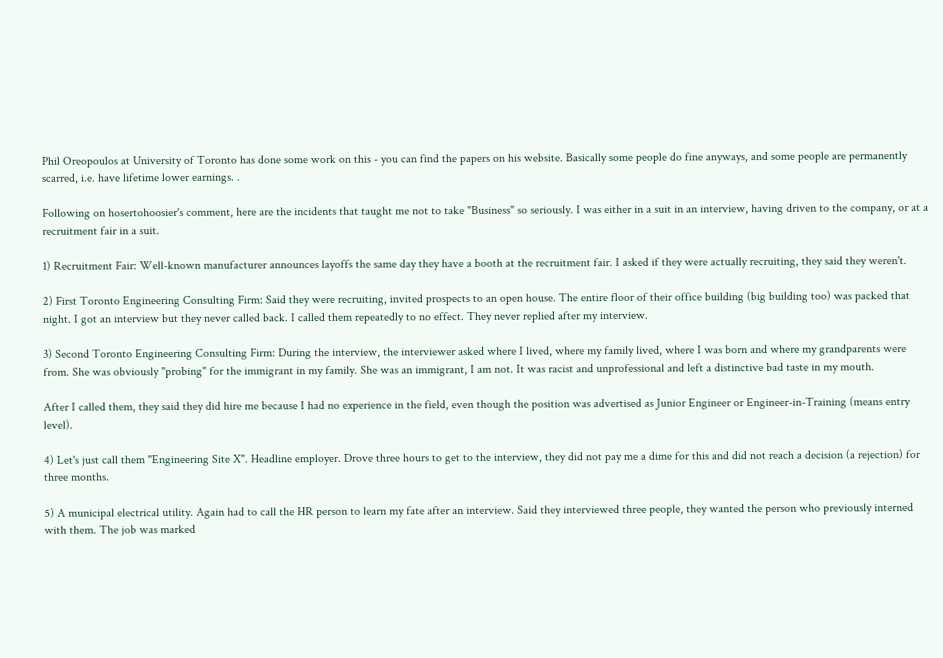Phil Oreopoulos at University of Toronto has done some work on this - you can find the papers on his website. Basically some people do fine anyways, and some people are permanently scarred, i.e. have lifetime lower earnings. .

Following on hosertohoosier's comment, here are the incidents that taught me not to take "Business" so seriously. I was either in a suit in an interview, having driven to the company, or at a recruitment fair in a suit.

1) Recruitment Fair: Well-known manufacturer announces layoffs the same day they have a booth at the recruitment fair. I asked if they were actually recruiting, they said they weren't.

2) First Toronto Engineering Consulting Firm: Said they were recruiting, invited prospects to an open house. The entire floor of their office building (big building too) was packed that night. I got an interview but they never called back. I called them repeatedly to no effect. They never replied after my interview.

3) Second Toronto Engineering Consulting Firm: During the interview, the interviewer asked where I lived, where my family lived, where I was born and where my grandparents were from. She was obviously "probing" for the immigrant in my family. She was an immigrant, I am not. It was racist and unprofessional and left a distinctive bad taste in my mouth.

After I called them, they said they did hire me because I had no experience in the field, even though the position was advertised as Junior Engineer or Engineer-in-Training (means entry level).

4) Let's just call them "Engineering Site X". Headline employer. Drove three hours to get to the interview, they did not pay me a dime for this and did not reach a decision (a rejection) for three months.

5) A municipal electrical utility. Again had to call the HR person to learn my fate after an interview. Said they interviewed three people, they wanted the person who previously interned with them. The job was marked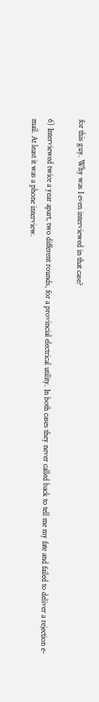for this guy. Why was I even interviewed in that case?

6) Interviewed twice a year apart, two different rounds, for a provincial electrical utility. In both cases they never called back to tell me my fate and failed to deliver a rejection e-mail. At least it was a phone interview.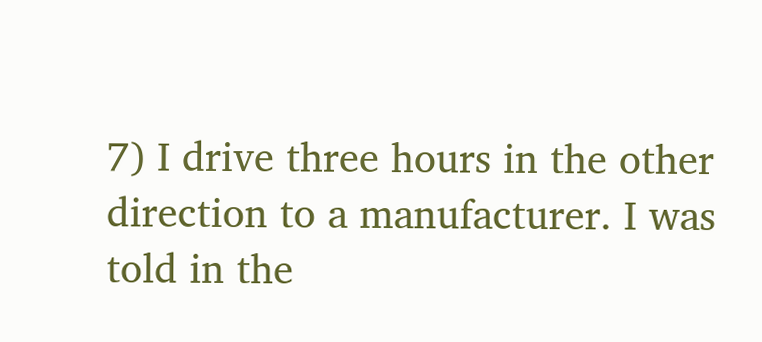7) I drive three hours in the other direction to a manufacturer. I was told in the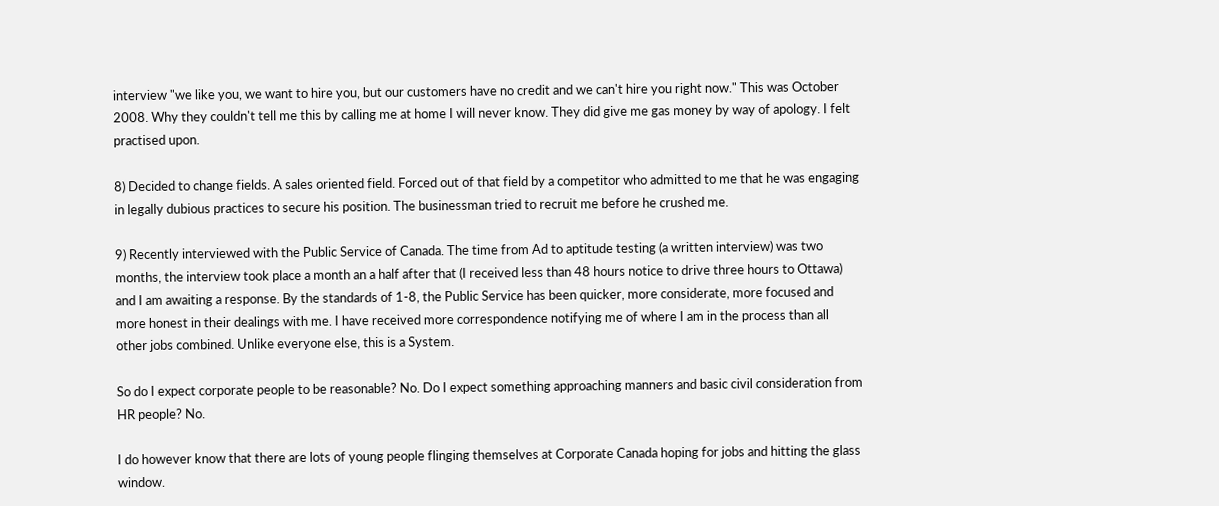interview "we like you, we want to hire you, but our customers have no credit and we can't hire you right now." This was October 2008. Why they couldn't tell me this by calling me at home I will never know. They did give me gas money by way of apology. I felt practised upon.

8) Decided to change fields. A sales oriented field. Forced out of that field by a competitor who admitted to me that he was engaging in legally dubious practices to secure his position. The businessman tried to recruit me before he crushed me.

9) Recently interviewed with the Public Service of Canada. The time from Ad to aptitude testing (a written interview) was two months, the interview took place a month an a half after that (I received less than 48 hours notice to drive three hours to Ottawa) and I am awaiting a response. By the standards of 1-8, the Public Service has been quicker, more considerate, more focused and more honest in their dealings with me. I have received more correspondence notifying me of where I am in the process than all other jobs combined. Unlike everyone else, this is a System.

So do I expect corporate people to be reasonable? No. Do I expect something approaching manners and basic civil consideration from HR people? No.

I do however know that there are lots of young people flinging themselves at Corporate Canada hoping for jobs and hitting the glass window.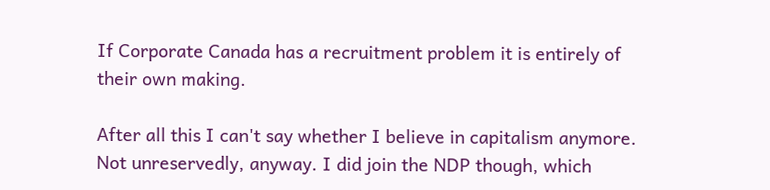If Corporate Canada has a recruitment problem it is entirely of their own making.

After all this I can't say whether I believe in capitalism anymore. Not unreservedly, anyway. I did join the NDP though, which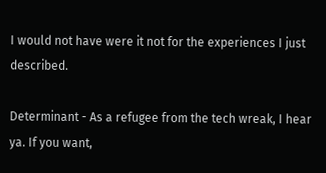I would not have were it not for the experiences I just described.

Determinant - As a refugee from the tech wreak, I hear ya. If you want,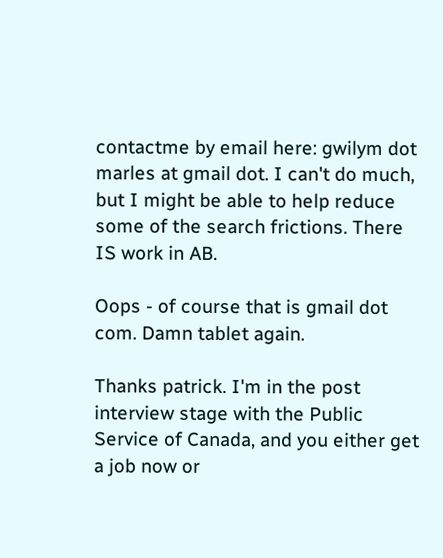contactme by email here: gwilym dot marles at gmail dot. I can't do much, but I might be able to help reduce some of the search frictions. There IS work in AB.

Oops - of course that is gmail dot com. Damn tablet again.

Thanks patrick. I'm in the post interview stage with the Public Service of Canada, and you either get a job now or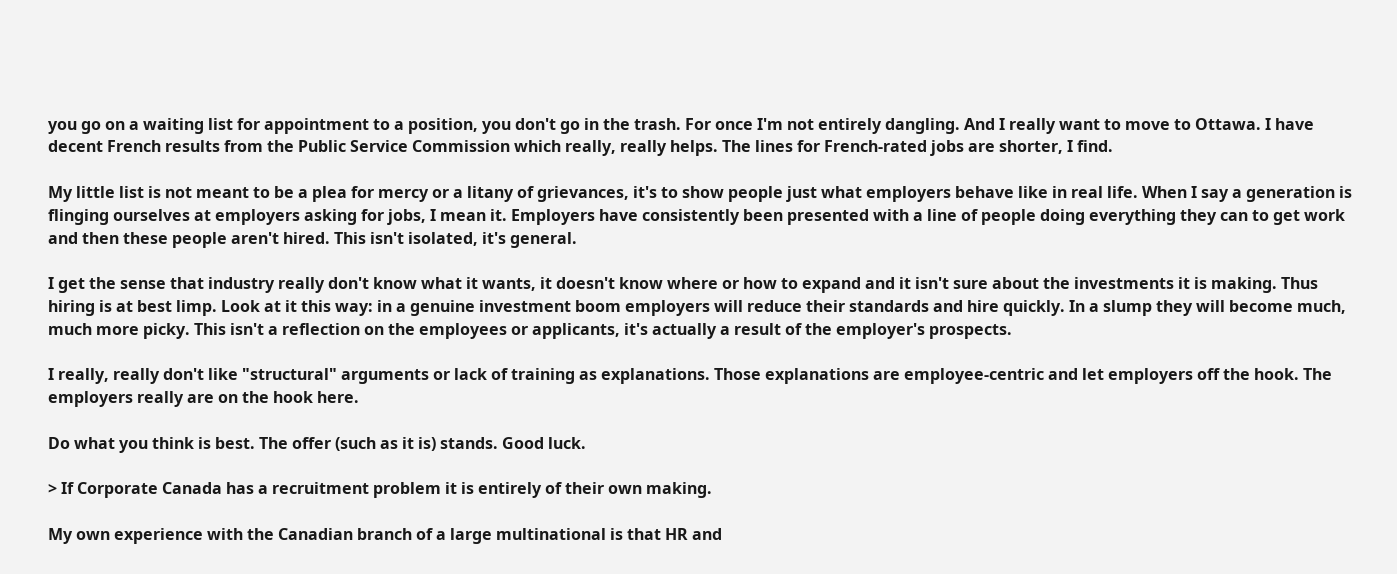you go on a waiting list for appointment to a position, you don't go in the trash. For once I'm not entirely dangling. And I really want to move to Ottawa. I have decent French results from the Public Service Commission which really, really helps. The lines for French-rated jobs are shorter, I find.

My little list is not meant to be a plea for mercy or a litany of grievances, it's to show people just what employers behave like in real life. When I say a generation is flinging ourselves at employers asking for jobs, I mean it. Employers have consistently been presented with a line of people doing everything they can to get work and then these people aren't hired. This isn't isolated, it's general.

I get the sense that industry really don't know what it wants, it doesn't know where or how to expand and it isn't sure about the investments it is making. Thus hiring is at best limp. Look at it this way: in a genuine investment boom employers will reduce their standards and hire quickly. In a slump they will become much, much more picky. This isn't a reflection on the employees or applicants, it's actually a result of the employer's prospects.

I really, really don't like "structural" arguments or lack of training as explanations. Those explanations are employee-centric and let employers off the hook. The employers really are on the hook here.

Do what you think is best. The offer (such as it is) stands. Good luck.

> If Corporate Canada has a recruitment problem it is entirely of their own making.

My own experience with the Canadian branch of a large multinational is that HR and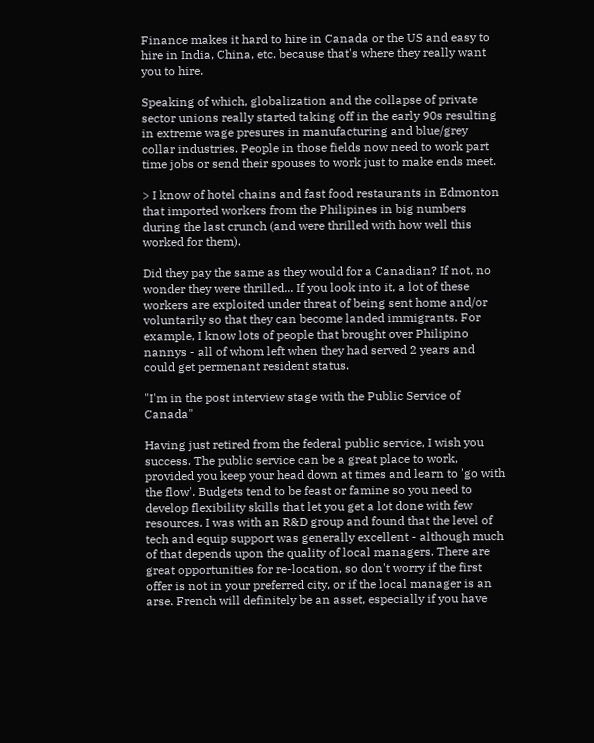Finance makes it hard to hire in Canada or the US and easy to hire in India, China, etc. because that's where they really want you to hire.

Speaking of which, globalization and the collapse of private sector unions really started taking off in the early 90s resulting in extreme wage presures in manufacturing and blue/grey collar industries. People in those fields now need to work part time jobs or send their spouses to work just to make ends meet.

> I know of hotel chains and fast food restaurants in Edmonton that imported workers from the Philipines in big numbers during the last crunch (and were thrilled with how well this worked for them).

Did they pay the same as they would for a Canadian? If not, no wonder they were thrilled... If you look into it, a lot of these workers are exploited under threat of being sent home and/or voluntarily so that they can become landed immigrants. For example, I know lots of people that brought over Philipino nannys - all of whom left when they had served 2 years and could get permenant resident status.

"I'm in the post interview stage with the Public Service of Canada"

Having just retired from the federal public service, I wish you success. The public service can be a great place to work, provided you keep your head down at times and learn to 'go with the flow'. Budgets tend to be feast or famine so you need to develop flexibility skills that let you get a lot done with few resources. I was with an R&D group and found that the level of tech and equip support was generally excellent - although much of that depends upon the quality of local managers. There are great opportunities for re-location, so don't worry if the first offer is not in your preferred city, or if the local manager is an arse. French will definitely be an asset, especially if you have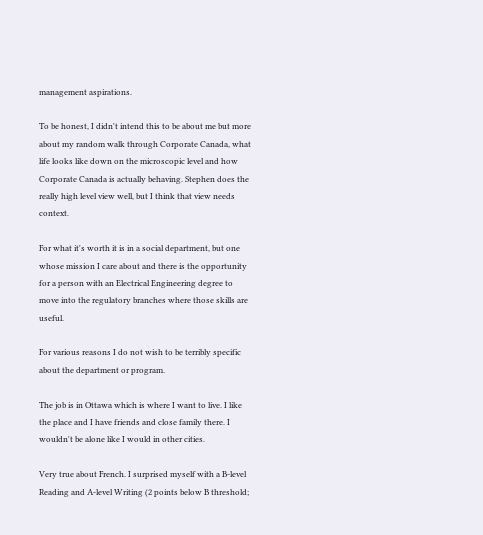management aspirations.

To be honest, I didn't intend this to be about me but more about my random walk through Corporate Canada, what life looks like down on the microscopic level and how Corporate Canada is actually behaving. Stephen does the really high level view well, but I think that view needs context.

For what it's worth it is in a social department, but one whose mission I care about and there is the opportunity for a person with an Electrical Engineering degree to move into the regulatory branches where those skills are useful.

For various reasons I do not wish to be terribly specific about the department or program.

The job is in Ottawa which is where I want to live. I like the place and I have friends and close family there. I wouldn't be alone like I would in other cities.

Very true about French. I surprised myself with a B-level Reading and A-level Writing (2 points below B threshold;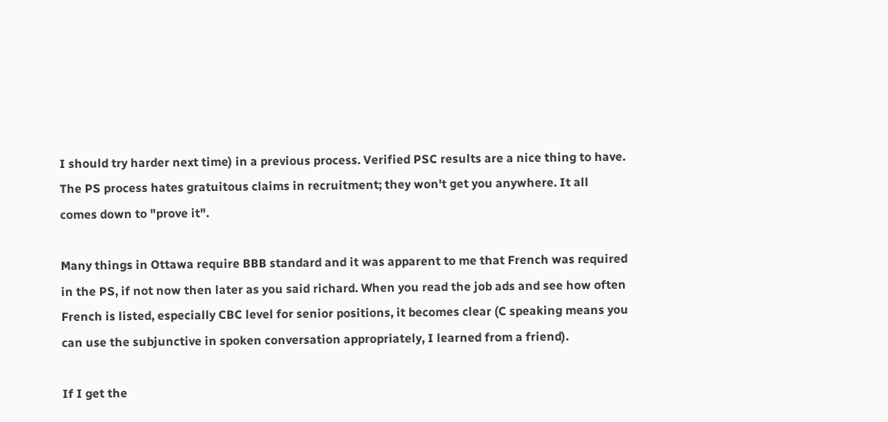I should try harder next time) in a previous process. Verified PSC results are a nice thing to have. The PS process hates gratuitous claims in recruitment; they won't get you anywhere. It all comes down to "prove it".

Many things in Ottawa require BBB standard and it was apparent to me that French was required in the PS, if not now then later as you said richard. When you read the job ads and see how often French is listed, especially CBC level for senior positions, it becomes clear (C speaking means you can use the subjunctive in spoken conversation appropriately, I learned from a friend).

If I get the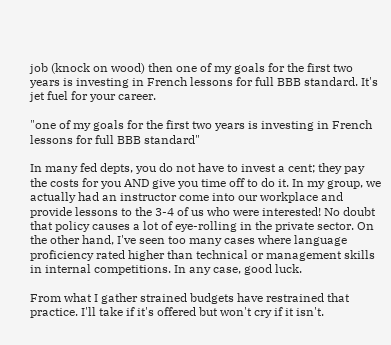job (knock on wood) then one of my goals for the first two years is investing in French lessons for full BBB standard. It's jet fuel for your career.

"one of my goals for the first two years is investing in French lessons for full BBB standard"

In many fed depts, you do not have to invest a cent; they pay the costs for you AND give you time off to do it. In my group, we actually had an instructor come into our workplace and provide lessons to the 3-4 of us who were interested! No doubt that policy causes a lot of eye-rolling in the private sector. On the other hand, I've seen too many cases where language proficiency rated higher than technical or management skills in internal competitions. In any case, good luck.

From what I gather strained budgets have restrained that practice. I'll take if it's offered but won't cry if it isn't.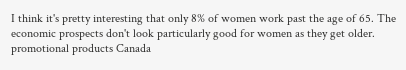I think it's pretty interesting that only 8% of women work past the age of 65. The economic prospects don't look particularly good for women as they get older.
promotional products Canada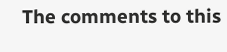The comments to this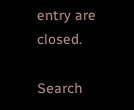entry are closed.

Search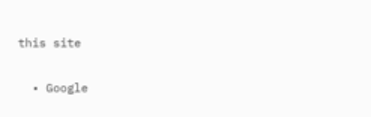this site

  • Google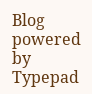Blog powered by Typepad